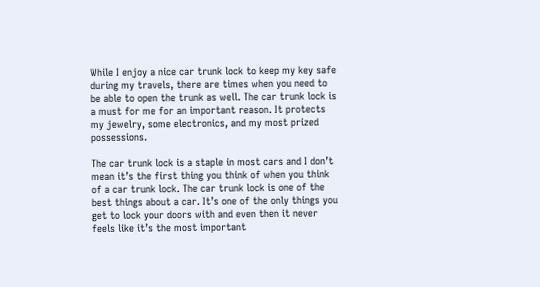While I enjoy a nice car trunk lock to keep my key safe during my travels, there are times when you need to be able to open the trunk as well. The car trunk lock is a must for me for an important reason. It protects my jewelry, some electronics, and my most prized possessions.

The car trunk lock is a staple in most cars and I don’t mean it’s the first thing you think of when you think of a car trunk lock. The car trunk lock is one of the best things about a car. It’s one of the only things you get to lock your doors with and even then it never feels like it’s the most important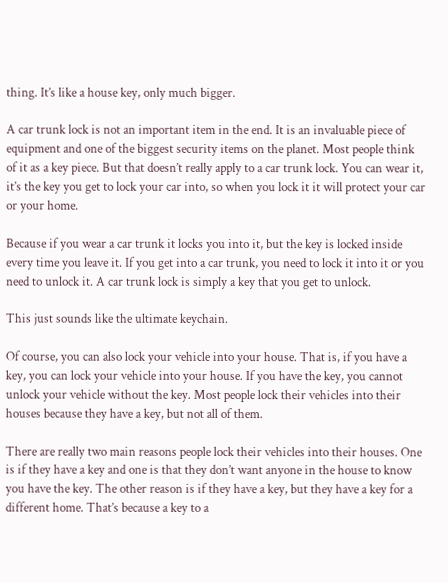thing. It’s like a house key, only much bigger.

A car trunk lock is not an important item in the end. It is an invaluable piece of equipment and one of the biggest security items on the planet. Most people think of it as a key piece. But that doesn’t really apply to a car trunk lock. You can wear it, it’s the key you get to lock your car into, so when you lock it it will protect your car or your home.

Because if you wear a car trunk it locks you into it, but the key is locked inside every time you leave it. If you get into a car trunk, you need to lock it into it or you need to unlock it. A car trunk lock is simply a key that you get to unlock.

This just sounds like the ultimate keychain.

Of course, you can also lock your vehicle into your house. That is, if you have a key, you can lock your vehicle into your house. If you have the key, you cannot unlock your vehicle without the key. Most people lock their vehicles into their houses because they have a key, but not all of them.

There are really two main reasons people lock their vehicles into their houses. One is if they have a key and one is that they don’t want anyone in the house to know you have the key. The other reason is if they have a key, but they have a key for a different home. That’s because a key to a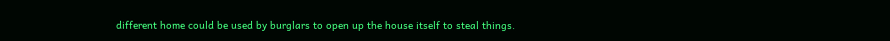different home could be used by burglars to open up the house itself to steal things.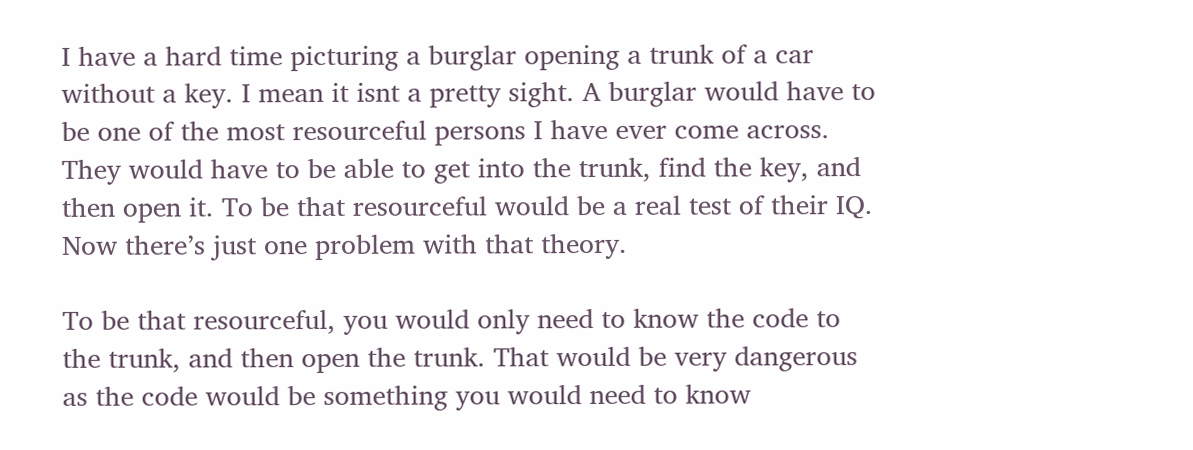I have a hard time picturing a burglar opening a trunk of a car without a key. I mean it isnt a pretty sight. A burglar would have to be one of the most resourceful persons I have ever come across. They would have to be able to get into the trunk, find the key, and then open it. To be that resourceful would be a real test of their IQ. Now there’s just one problem with that theory.

To be that resourceful, you would only need to know the code to the trunk, and then open the trunk. That would be very dangerous as the code would be something you would need to know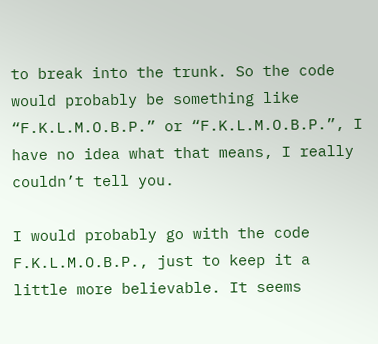to break into the trunk. So the code would probably be something like “F.K.L.M.O.B.P.” or “F.K.L.M.O.B.P.”, I have no idea what that means, I really couldn’t tell you.

I would probably go with the code F.K.L.M.O.B.P., just to keep it a little more believable. It seems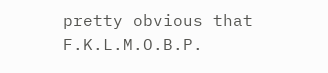pretty obvious that F.K.L.M.O.B.P.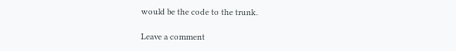would be the code to the trunk.

Leave a comment